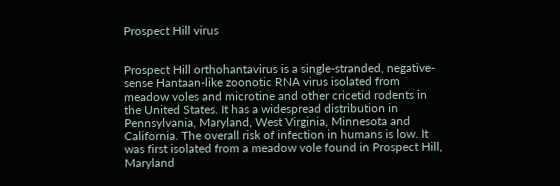Prospect Hill virus


Prospect Hill orthohantavirus is a single-stranded, negative-sense Hantaan-like zoonotic RNA virus isolated from meadow voles and microtine and other cricetid rodents in the United States. It has a widespread distribution in Pennsylvania, Maryland, West Virginia, Minnesota and California. The overall risk of infection in humans is low. It was first isolated from a meadow vole found in Prospect Hill, Maryland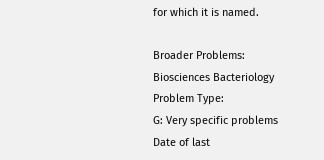for which it is named.

Broader Problems:
Biosciences Bacteriology
Problem Type:
G: Very specific problems
Date of last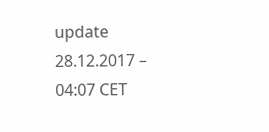update
28.12.2017 – 04:07 CET